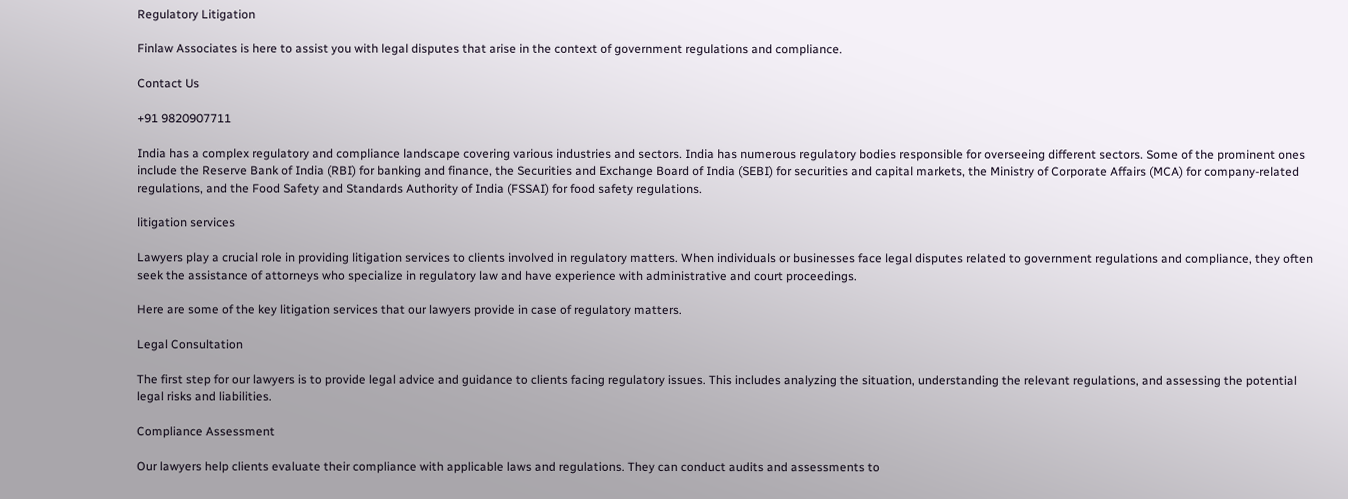Regulatory Litigation

Finlaw Associates is here to assist you with legal disputes that arise in the context of government regulations and compliance.

Contact Us

+91 9820907711

India has a complex regulatory and compliance landscape covering various industries and sectors. India has numerous regulatory bodies responsible for overseeing different sectors. Some of the prominent ones include the Reserve Bank of India (RBI) for banking and finance, the Securities and Exchange Board of India (SEBI) for securities and capital markets, the Ministry of Corporate Affairs (MCA) for company-related regulations, and the Food Safety and Standards Authority of India (FSSAI) for food safety regulations.

litigation services

Lawyers play a crucial role in providing litigation services to clients involved in regulatory matters. When individuals or businesses face legal disputes related to government regulations and compliance, they often seek the assistance of attorneys who specialize in regulatory law and have experience with administrative and court proceedings.

Here are some of the key litigation services that our lawyers provide in case of regulatory matters.

Legal Consultation

The first step for our lawyers is to provide legal advice and guidance to clients facing regulatory issues. This includes analyzing the situation, understanding the relevant regulations, and assessing the potential legal risks and liabilities.

Compliance Assessment

Our lawyers help clients evaluate their compliance with applicable laws and regulations. They can conduct audits and assessments to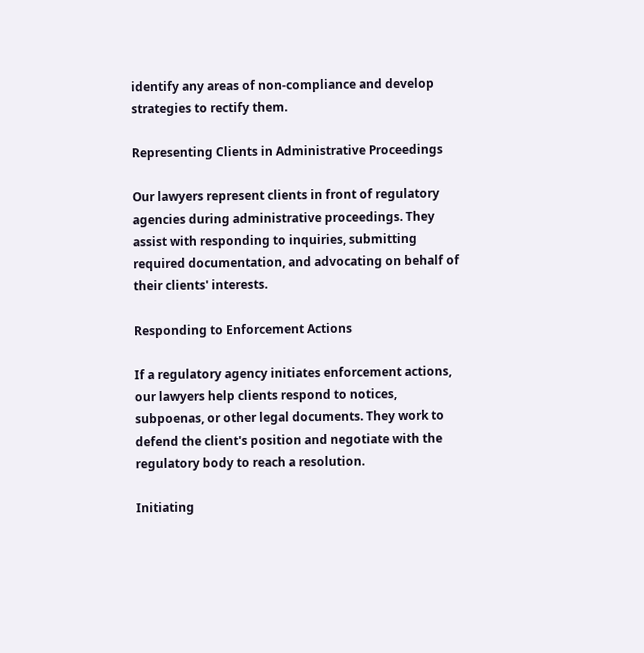identify any areas of non-compliance and develop strategies to rectify them.

Representing Clients in Administrative Proceedings

Our lawyers represent clients in front of regulatory agencies during administrative proceedings. They assist with responding to inquiries, submitting required documentation, and advocating on behalf of their clients' interests.

Responding to Enforcement Actions

If a regulatory agency initiates enforcement actions, our lawyers help clients respond to notices, subpoenas, or other legal documents. They work to defend the client's position and negotiate with the regulatory body to reach a resolution.

Initiating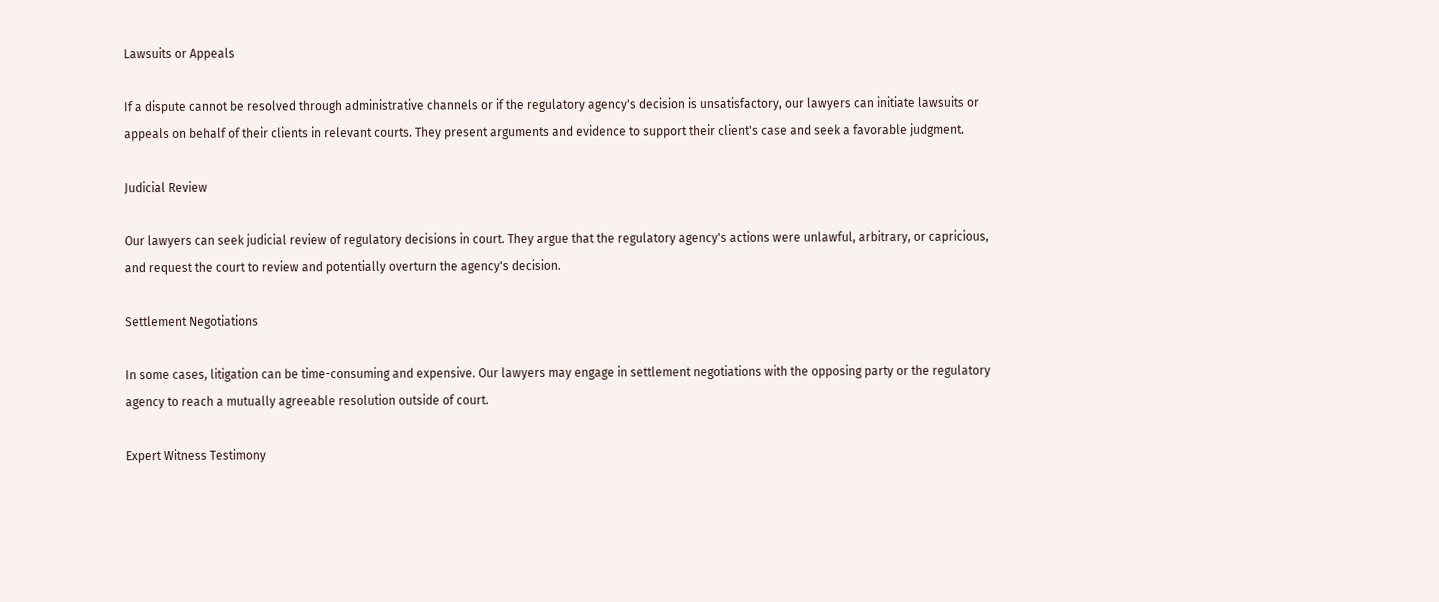Lawsuits or Appeals

If a dispute cannot be resolved through administrative channels or if the regulatory agency's decision is unsatisfactory, our lawyers can initiate lawsuits or appeals on behalf of their clients in relevant courts. They present arguments and evidence to support their client's case and seek a favorable judgment.

Judicial Review

Our lawyers can seek judicial review of regulatory decisions in court. They argue that the regulatory agency's actions were unlawful, arbitrary, or capricious, and request the court to review and potentially overturn the agency's decision.

Settlement Negotiations

In some cases, litigation can be time-consuming and expensive. Our lawyers may engage in settlement negotiations with the opposing party or the regulatory agency to reach a mutually agreeable resolution outside of court.

Expert Witness Testimony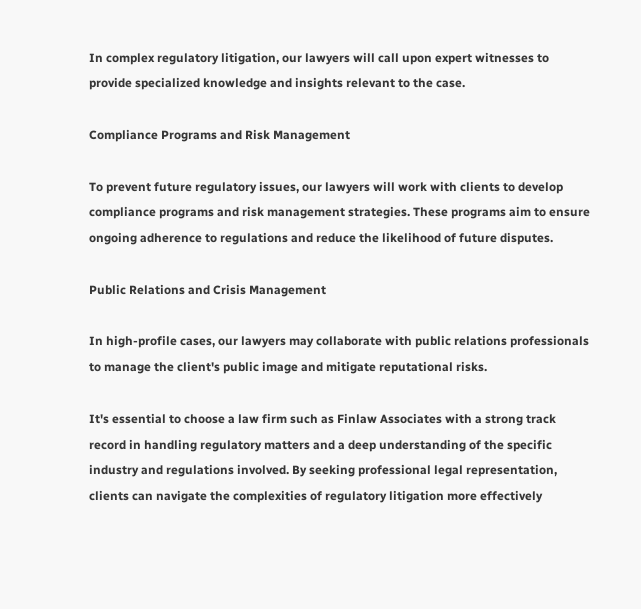In complex regulatory litigation, our lawyers will call upon expert witnesses to provide specialized knowledge and insights relevant to the case.

Compliance Programs and Risk Management

To prevent future regulatory issues, our lawyers will work with clients to develop compliance programs and risk management strategies. These programs aim to ensure ongoing adherence to regulations and reduce the likelihood of future disputes.

Public Relations and Crisis Management

In high-profile cases, our lawyers may collaborate with public relations professionals to manage the client's public image and mitigate reputational risks.

It's essential to choose a law firm such as Finlaw Associates with a strong track record in handling regulatory matters and a deep understanding of the specific industry and regulations involved. By seeking professional legal representation, clients can navigate the complexities of regulatory litigation more effectively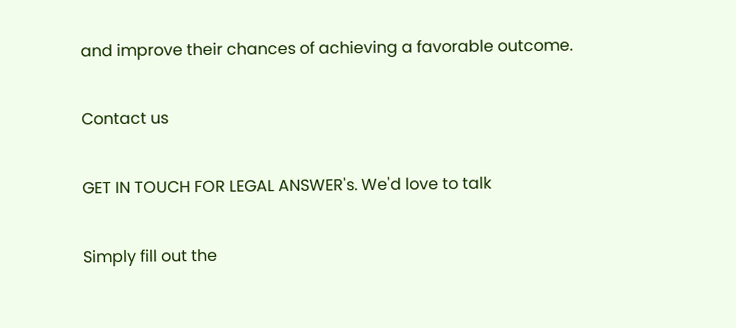and improve their chances of achieving a favorable outcome.

Contact us

GET IN TOUCH FOR LEGAL ANSWER's. We'd love to talk

Simply fill out the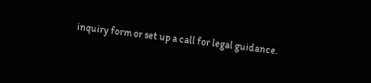inquiry form or set up a call for legal guidance.